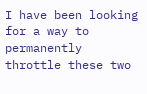I have been looking for a way to permanently throttle these two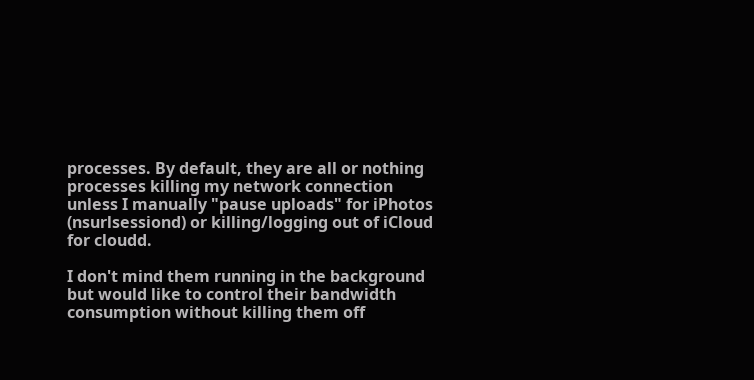processes. By default, they are all or nothing processes killing my network connection unless I manually "pause uploads" for iPhotos (nsurlsessiond) or killing/logging out of iCloud for cloudd.

I don't mind them running in the background but would like to control their bandwidth consumption without killing them off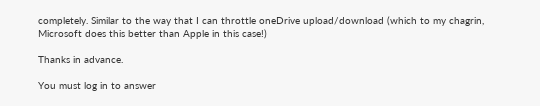completely. Similar to the way that I can throttle oneDrive upload/download (which to my chagrin, Microsoft does this better than Apple in this case!)

Thanks in advance.

You must log in to answer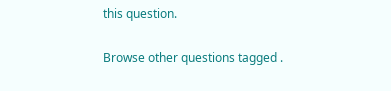this question.

Browse other questions tagged .